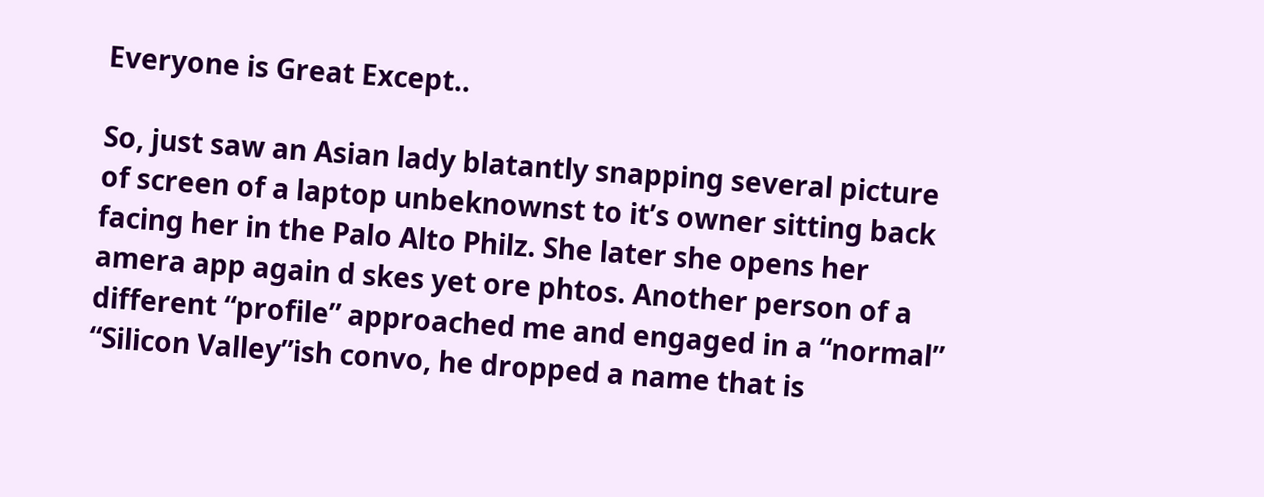Everyone is Great Except..

So, just saw an Asian lady blatantly snapping several picture of screen of a laptop unbeknownst to it’s owner sitting back facing her in the Palo Alto Philz. She later she opens her amera app again d skes yet ore phtos. Another person of a different “profile” approached me and engaged in a “normal” “Silicon Valley”ish convo, he dropped a name that is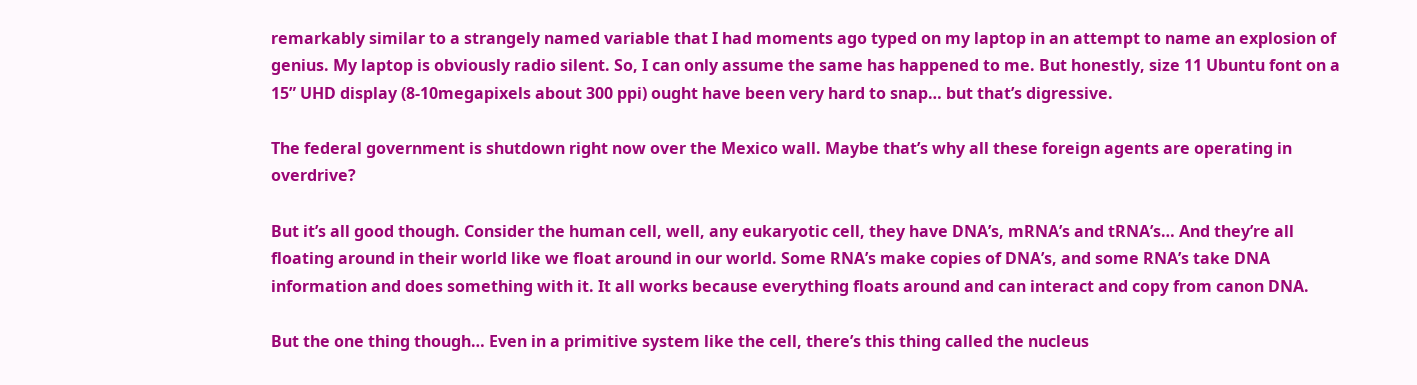remarkably similar to a strangely named variable that I had moments ago typed on my laptop in an attempt to name an explosion of genius. My laptop is obviously radio silent. So, I can only assume the same has happened to me. But honestly, size 11 Ubuntu font on a 15” UHD display (8-10megapixels about 300 ppi) ought have been very hard to snap… but that’s digressive.

The federal government is shutdown right now over the Mexico wall. Maybe that’s why all these foreign agents are operating in overdrive?

But it’s all good though. Consider the human cell, well, any eukaryotic cell, they have DNA’s, mRNA’s and tRNA’s… And they’re all floating around in their world like we float around in our world. Some RNA’s make copies of DNA’s, and some RNA’s take DNA information and does something with it. It all works because everything floats around and can interact and copy from canon DNA.

But the one thing though… Even in a primitive system like the cell, there’s this thing called the nucleus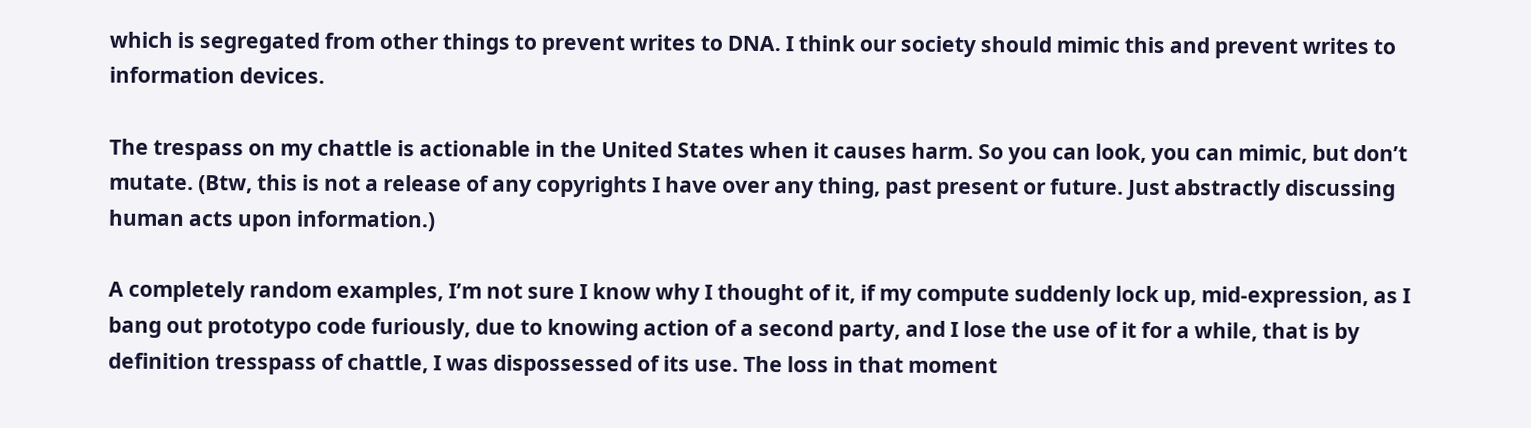which is segregated from other things to prevent writes to DNA. I think our society should mimic this and prevent writes to information devices.

The trespass on my chattle is actionable in the United States when it causes harm. So you can look, you can mimic, but don’t mutate. (Btw, this is not a release of any copyrights I have over any thing, past present or future. Just abstractly discussing human acts upon information.)

A completely random examples, I’m not sure I know why I thought of it, if my compute suddenly lock up, mid-expression, as I bang out prototypo code furiously, due to knowing action of a second party, and I lose the use of it for a while, that is by definition tresspass of chattle, I was dispossessed of its use. The loss in that moment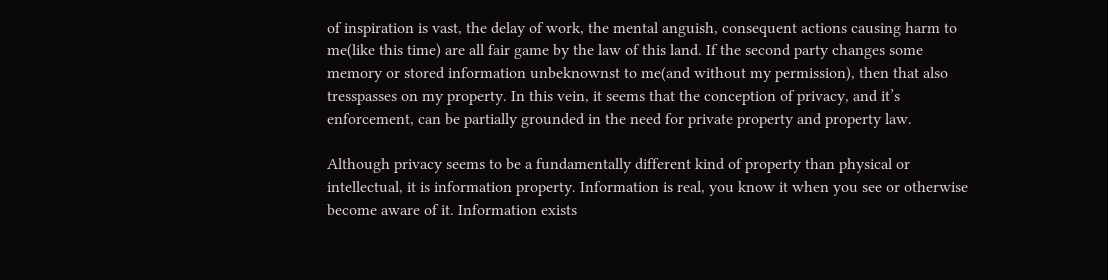of inspiration is vast, the delay of work, the mental anguish, consequent actions causing harm to me(like this time) are all fair game by the law of this land. If the second party changes some memory or stored information unbeknownst to me(and without my permission), then that also tresspasses on my property. In this vein, it seems that the conception of privacy, and it’s enforcement, can be partially grounded in the need for private property and property law.

Although privacy seems to be a fundamentally different kind of property than physical or intellectual, it is information property. Information is real, you know it when you see or otherwise become aware of it. Information exists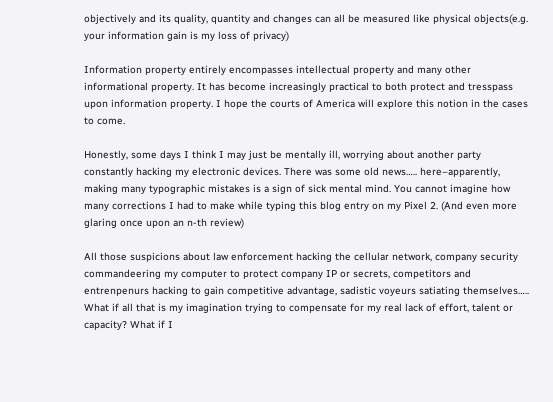objectively and its quality, quantity and changes can all be measured like physical objects(e.g. your information gain is my loss of privacy)

Information property entirely encompasses intellectual property and many other informational property. It has become increasingly practical to both protect and tresspass upon information property. I hope the courts of America will explore this notion in the cases to come.

Honestly, some days I think I may just be mentally ill, worrying about another party constantly hacking my electronic devices. There was some old news….. here–apparently, making many typographic mistakes is a sign of sick mental mind. You cannot imagine how many corrections I had to make while typing this blog entry on my Pixel 2. (And even more glaring once upon an n-th review)

All those suspicions about law enforcement hacking the cellular network, company security commandeering my computer to protect company IP or secrets, competitors and entrenpenurs hacking to gain competitive advantage, sadistic voyeurs satiating themselves….. What if all that is my imagination trying to compensate for my real lack of effort, talent or capacity? What if I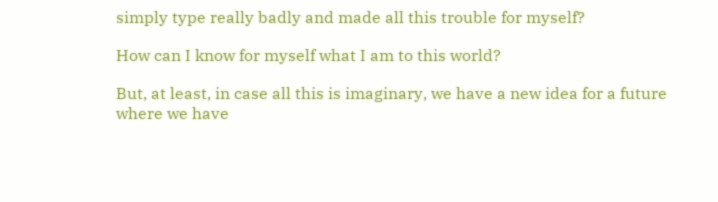simply type really badly and made all this trouble for myself?

How can I know for myself what I am to this world?

But, at least, in case all this is imaginary, we have a new idea for a future where we have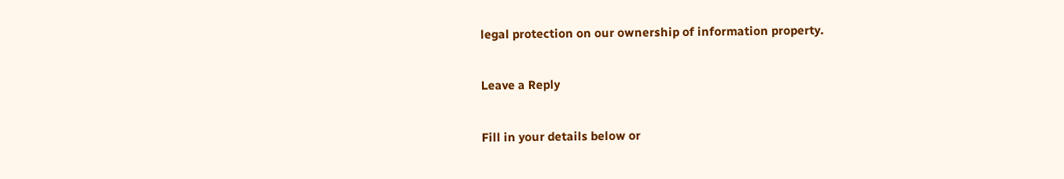legal protection on our ownership of information property.

Leave a Reply

Fill in your details below or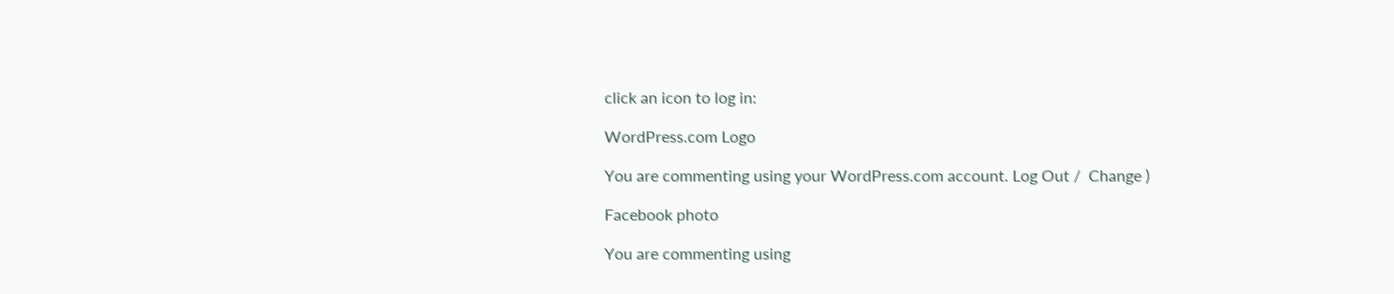click an icon to log in:

WordPress.com Logo

You are commenting using your WordPress.com account. Log Out /  Change )

Facebook photo

You are commenting using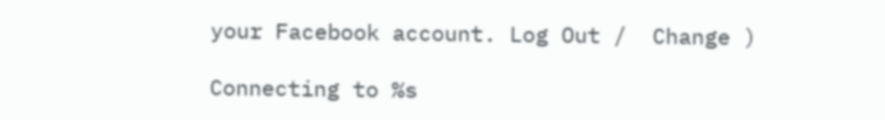your Facebook account. Log Out /  Change )

Connecting to %s